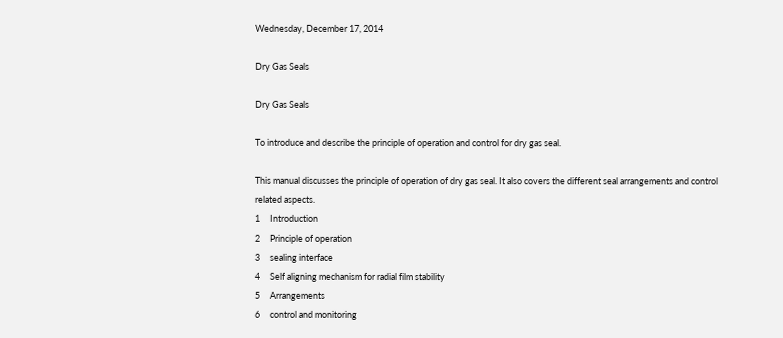Wednesday, December 17, 2014

Dry Gas Seals

Dry Gas Seals

To introduce and describe the principle of operation and control for dry gas seal.

This manual discusses the principle of operation of dry gas seal. It also covers the different seal arrangements and control related aspects.
1     Introduction
2     Principle of operation
3     sealing interface
4     Self aligning mechanism for radial film stability
5     Arrangements
6     control and monitoring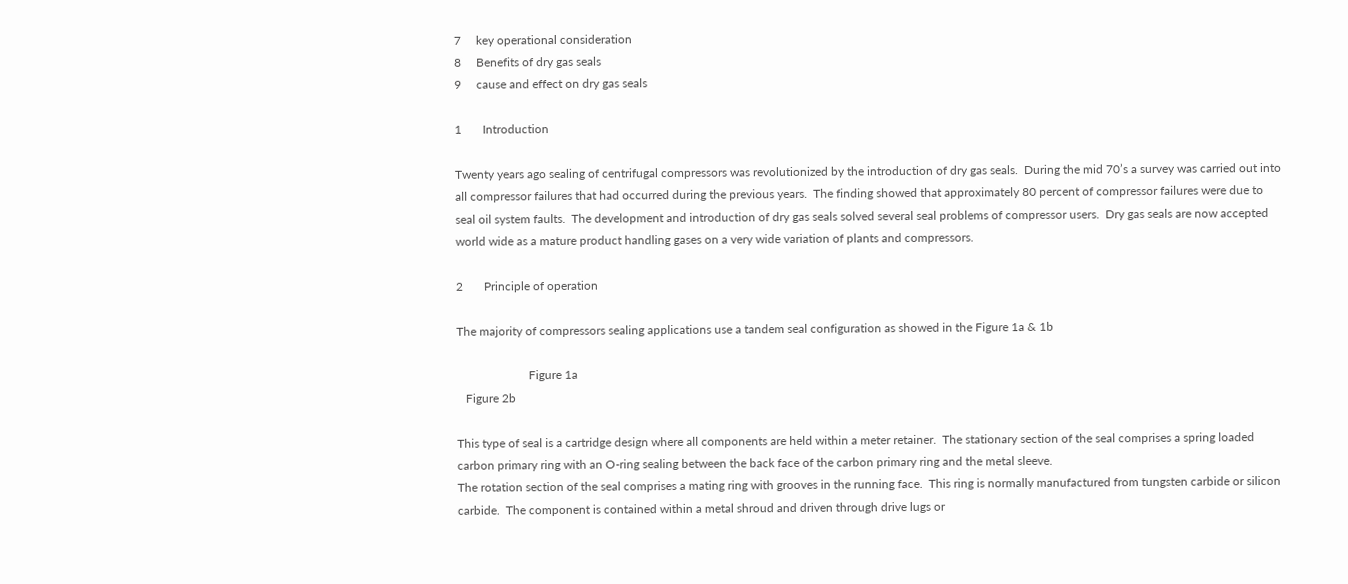7     key operational consideration
8     Benefits of dry gas seals
9     cause and effect on dry gas seals

1       Introduction

Twenty years ago sealing of centrifugal compressors was revolutionized by the introduction of dry gas seals.  During the mid 70’s a survey was carried out into all compressor failures that had occurred during the previous years.  The finding showed that approximately 80 percent of compressor failures were due to seal oil system faults.  The development and introduction of dry gas seals solved several seal problems of compressor users.  Dry gas seals are now accepted world wide as a mature product handling gases on a very wide variation of plants and compressors.

2       Principle of operation

The majority of compressors sealing applications use a tandem seal configuration as showed in the Figure 1a & 1b

                        Figure 1a
   Figure 2b

This type of seal is a cartridge design where all components are held within a meter retainer.  The stationary section of the seal comprises a spring loaded carbon primary ring with an O-ring sealing between the back face of the carbon primary ring and the metal sleeve.
The rotation section of the seal comprises a mating ring with grooves in the running face.  This ring is normally manufactured from tungsten carbide or silicon carbide.  The component is contained within a metal shroud and driven through drive lugs or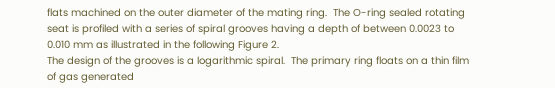flats machined on the outer diameter of the mating ring.  The O-ring sealed rotating seat is profiled with a series of spiral grooves having a depth of between 0.0023 to 0.010 mm as illustrated in the following Figure 2.
The design of the grooves is a logarithmic spiral.  The primary ring floats on a thin film of gas generated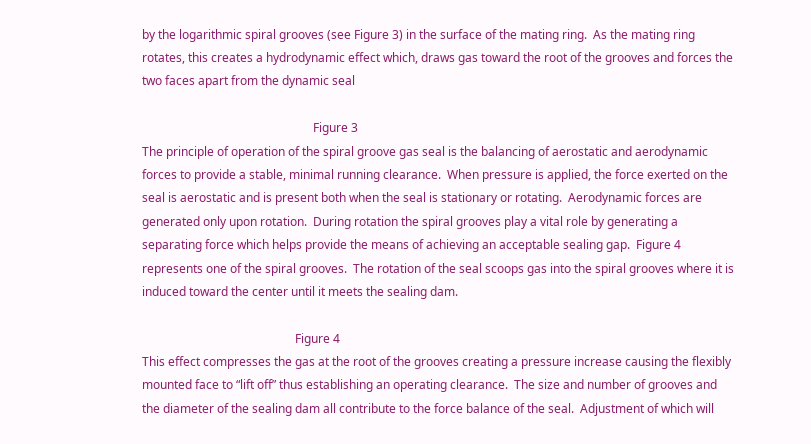by the logarithmic spiral grooves (see Figure 3) in the surface of the mating ring.  As the mating ring rotates, this creates a hydrodynamic effect which, draws gas toward the root of the grooves and forces the two faces apart from the dynamic seal

                                                         Figure 3
The principle of operation of the spiral groove gas seal is the balancing of aerostatic and aerodynamic forces to provide a stable, minimal running clearance.  When pressure is applied, the force exerted on the seal is aerostatic and is present both when the seal is stationary or rotating.  Aerodynamic forces are generated only upon rotation.  During rotation the spiral grooves play a vital role by generating a separating force which helps provide the means of achieving an acceptable sealing gap.  Figure 4 represents one of the spiral grooves.  The rotation of the seal scoops gas into the spiral grooves where it is induced toward the center until it meets the sealing dam.

                                                   Figure 4
This effect compresses the gas at the root of the grooves creating a pressure increase causing the flexibly mounted face to “lift off” thus establishing an operating clearance.  The size and number of grooves and the diameter of the sealing dam all contribute to the force balance of the seal.  Adjustment of which will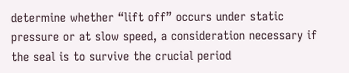determine whether “lift off” occurs under static pressure or at slow speed, a consideration necessary if the seal is to survive the crucial period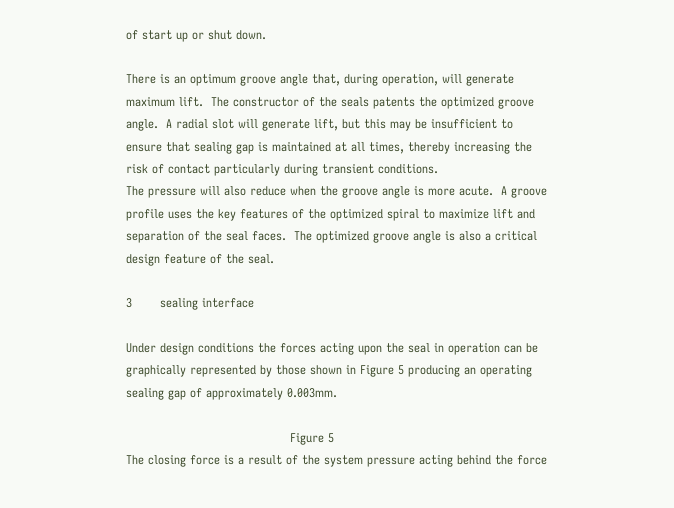of start up or shut down.

There is an optimum groove angle that, during operation, will generate maximum lift.  The constructor of the seals patents the optimized groove angle.  A radial slot will generate lift, but this may be insufficient to ensure that sealing gap is maintained at all times, thereby increasing the risk of contact particularly during transient conditions.
The pressure will also reduce when the groove angle is more acute.  A groove profile uses the key features of the optimized spiral to maximize lift and separation of the seal faces.  The optimized groove angle is also a critical design feature of the seal.

3       sealing interface

Under design conditions the forces acting upon the seal in operation can be graphically represented by those shown in Figure 5 producing an operating sealing gap of approximately 0.003mm.

                                         Figure 5
The closing force is a result of the system pressure acting behind the force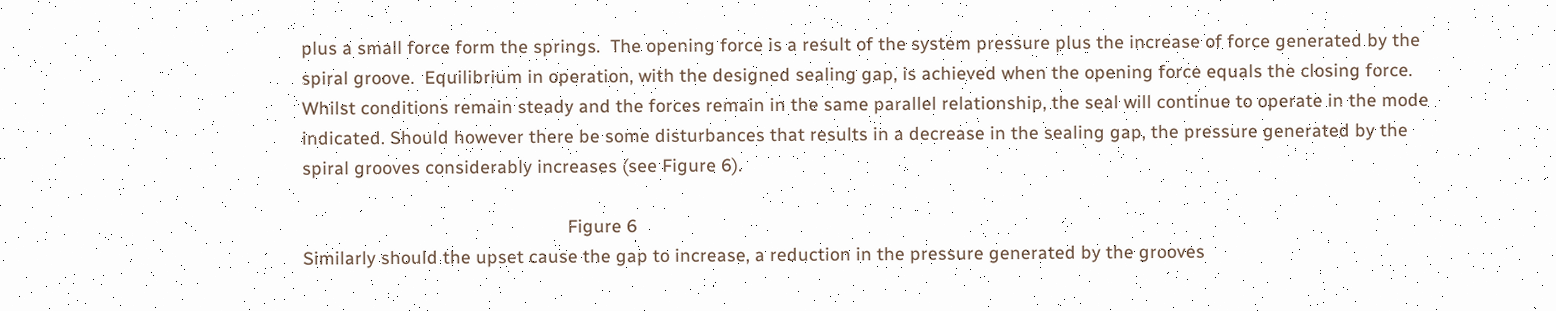plus a small force form the springs.  The opening force is a result of the system pressure plus the increase of force generated by the spiral groove.  Equilibrium in operation, with the designed sealing gap, is achieved when the opening force equals the closing force.
Whilst conditions remain steady and the forces remain in the same parallel relationship, the seal will continue to operate in the mode indicated. Should however there be some disturbances that results in a decrease in the sealing gap, the pressure generated by the spiral grooves considerably increases (see Figure 6).

                                                     Figure 6
Similarly should the upset cause the gap to increase, a reduction in the pressure generated by the grooves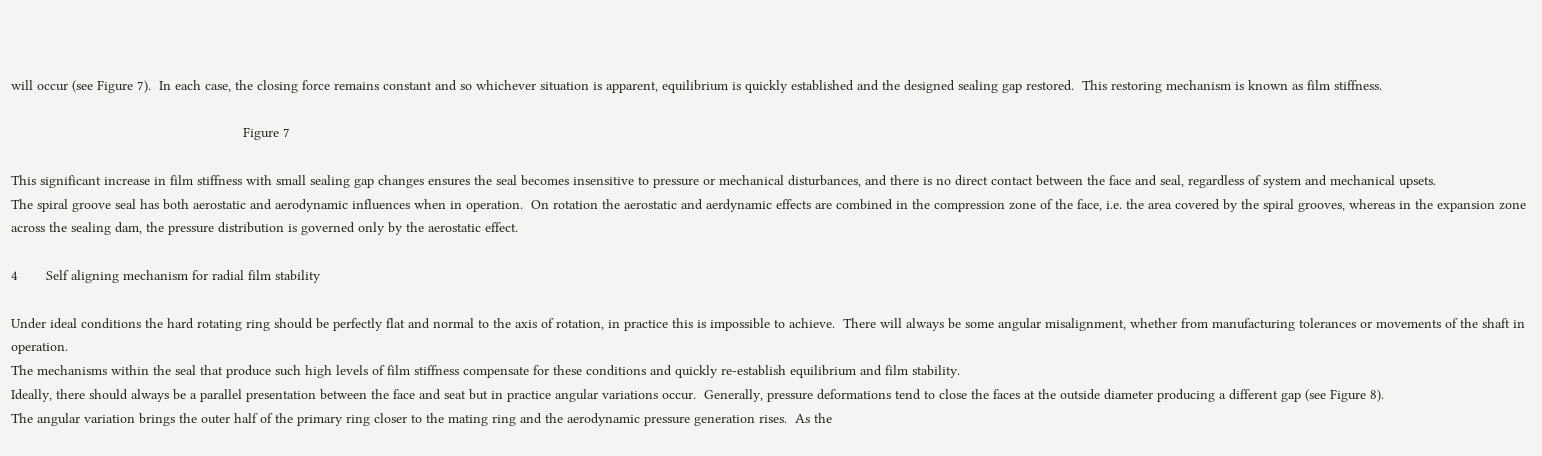will occur (see Figure 7).  In each case, the closing force remains constant and so whichever situation is apparent, equilibrium is quickly established and the designed sealing gap restored.  This restoring mechanism is known as film stiffness.

                                                          Figure 7

This significant increase in film stiffness with small sealing gap changes ensures the seal becomes insensitive to pressure or mechanical disturbances, and there is no direct contact between the face and seal, regardless of system and mechanical upsets.
The spiral groove seal has both aerostatic and aerodynamic influences when in operation.  On rotation the aerostatic and aerdynamic effects are combined in the compression zone of the face, i.e. the area covered by the spiral grooves, whereas in the expansion zone across the sealing dam, the pressure distribution is governed only by the aerostatic effect.

4       Self aligning mechanism for radial film stability

Under ideal conditions the hard rotating ring should be perfectly flat and normal to the axis of rotation, in practice this is impossible to achieve.  There will always be some angular misalignment, whether from manufacturing tolerances or movements of the shaft in operation.
The mechanisms within the seal that produce such high levels of film stiffness compensate for these conditions and quickly re-establish equilibrium and film stability.
Ideally, there should always be a parallel presentation between the face and seat but in practice angular variations occur.  Generally, pressure deformations tend to close the faces at the outside diameter producing a different gap (see Figure 8).
The angular variation brings the outer half of the primary ring closer to the mating ring and the aerodynamic pressure generation rises.  As the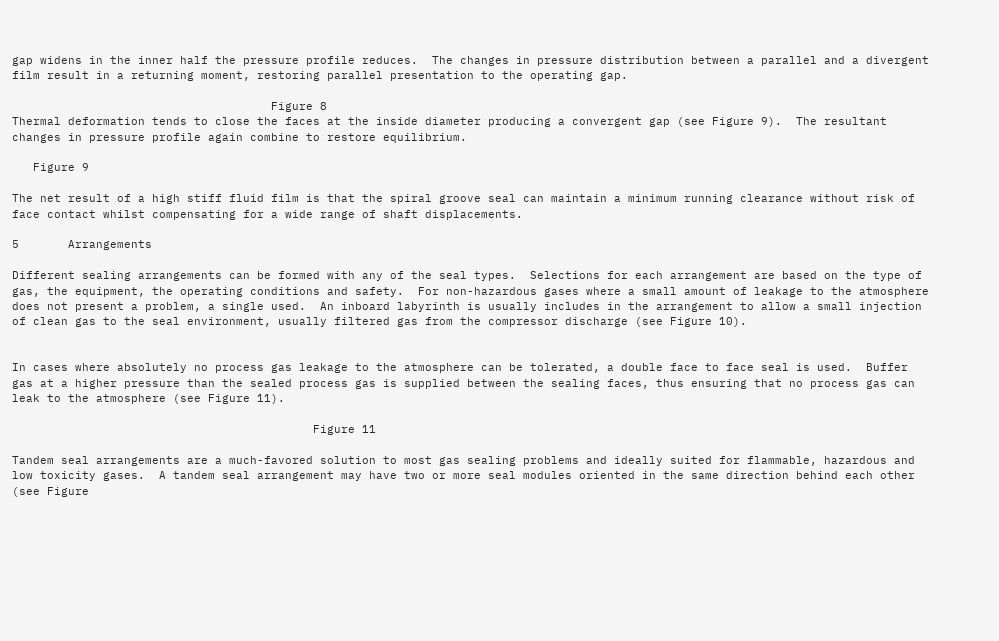gap widens in the inner half the pressure profile reduces.  The changes in pressure distribution between a parallel and a divergent film result in a returning moment, restoring parallel presentation to the operating gap.

                                     Figure 8
Thermal deformation tends to close the faces at the inside diameter producing a convergent gap (see Figure 9).  The resultant changes in pressure profile again combine to restore equilibrium.

   Figure 9

The net result of a high stiff fluid film is that the spiral groove seal can maintain a minimum running clearance without risk of face contact whilst compensating for a wide range of shaft displacements.

5       Arrangements

Different sealing arrangements can be formed with any of the seal types.  Selections for each arrangement are based on the type of gas, the equipment, the operating conditions and safety.  For non-hazardous gases where a small amount of leakage to the atmosphere does not present a problem, a single used.  An inboard labyrinth is usually includes in the arrangement to allow a small injection of clean gas to the seal environment, usually filtered gas from the compressor discharge (see Figure 10).


In cases where absolutely no process gas leakage to the atmosphere can be tolerated, a double face to face seal is used.  Buffer gas at a higher pressure than the sealed process gas is supplied between the sealing faces, thus ensuring that no process gas can leak to the atmosphere (see Figure 11).

                                           Figure 11

Tandem seal arrangements are a much-favored solution to most gas sealing problems and ideally suited for flammable, hazardous and low toxicity gases.  A tandem seal arrangement may have two or more seal modules oriented in the same direction behind each other (see Figure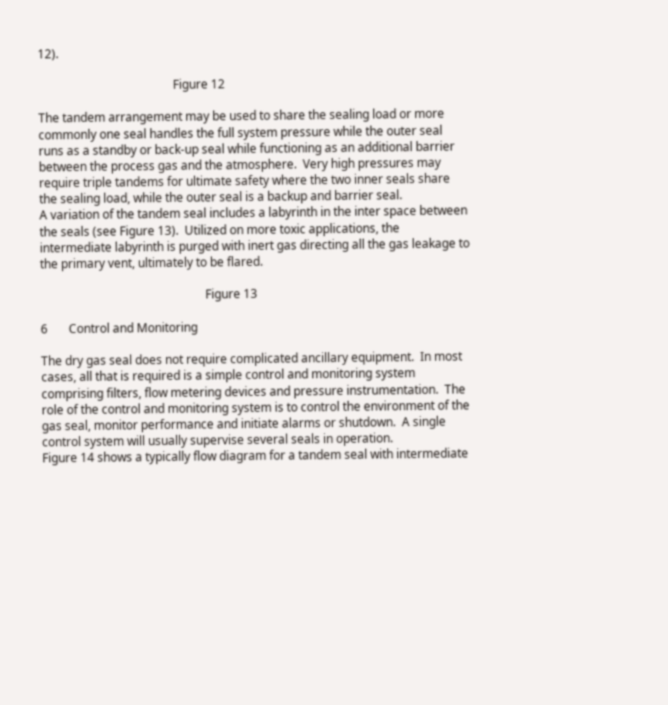12).

                                             Figure 12

The tandem arrangement may be used to share the sealing load or more commonly one seal handles the full system pressure while the outer seal runs as a standby or back-up seal while functioning as an additional barrier between the process gas and the atmosphere.  Very high pressures may require triple tandems for ultimate safety where the two inner seals share the sealing load, while the outer seal is a backup and barrier seal.
A variation of the tandem seal includes a labyrinth in the inter space between the seals (see Figure 13).  Utilized on more toxic applications, the intermediate labyrinth is purged with inert gas directing all the gas leakage to the primary vent, ultimately to be flared.

                                                       Figure 13

6       Control and Monitoring

The dry gas seal does not require complicated ancillary equipment.  In most cases, all that is required is a simple control and monitoring system comprising filters, flow metering devices and pressure instrumentation.  The role of the control and monitoring system is to control the environment of the gas seal, monitor performance and initiate alarms or shutdown.  A single control system will usually supervise several seals in operation.
Figure 14 shows a typically flow diagram for a tandem seal with intermediate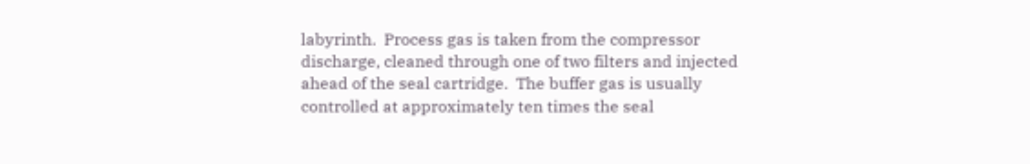labyrinth.  Process gas is taken from the compressor discharge, cleaned through one of two filters and injected ahead of the seal cartridge.  The buffer gas is usually controlled at approximately ten times the seal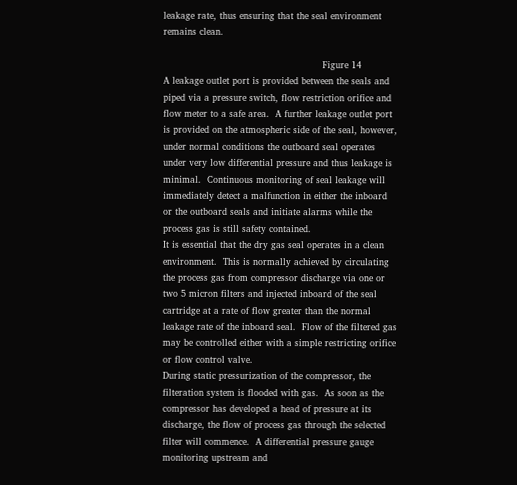leakage rate, thus ensuring that the seal environment remains clean.

                                                     Figure 14
A leakage outlet port is provided between the seals and piped via a pressure switch, flow restriction orifice and flow meter to a safe area.  A further leakage outlet port is provided on the atmospheric side of the seal, however, under normal conditions the outboard seal operates under very low differential pressure and thus leakage is minimal.  Continuous monitoring of seal leakage will immediately detect a malfunction in either the inboard or the outboard seals and initiate alarms while the process gas is still safety contained.
It is essential that the dry gas seal operates in a clean environment.  This is normally achieved by circulating the process gas from compressor discharge via one or two 5 micron filters and injected inboard of the seal cartridge at a rate of flow greater than the normal leakage rate of the inboard seal.  Flow of the filtered gas may be controlled either with a simple restricting orifice or flow control valve.
During static pressurization of the compressor, the filteration system is flooded with gas.  As soon as the compressor has developed a head of pressure at its discharge, the flow of process gas through the selected filter will commence.  A differential pressure gauge monitoring upstream and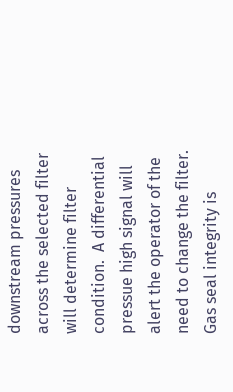downstream pressures across the selected filter will determine filter condition.  A differential pressue high signal will alert the operator of the need to change the filter.
Gas seal integrity is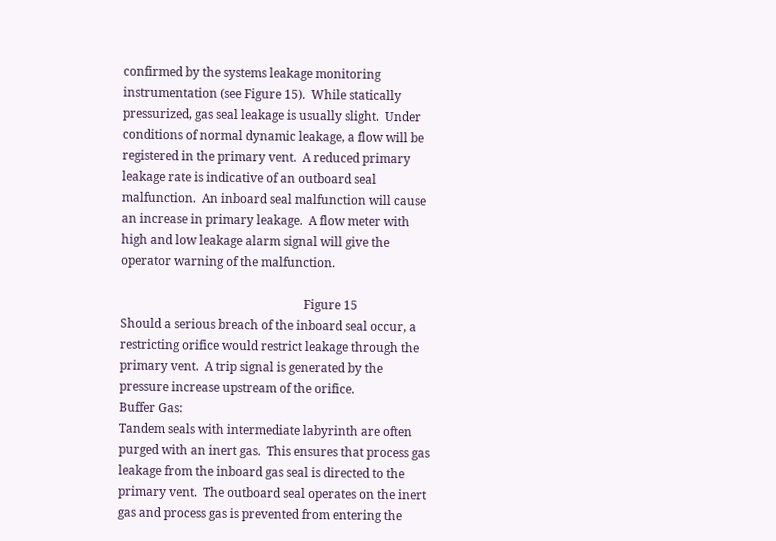confirmed by the systems leakage monitoring instrumentation (see Figure 15).  While statically pressurized, gas seal leakage is usually slight.  Under conditions of normal dynamic leakage, a flow will be registered in the primary vent.  A reduced primary leakage rate is indicative of an outboard seal malfunction.  An inboard seal malfunction will cause an increase in primary leakage.  A flow meter with high and low leakage alarm signal will give the operator warning of the malfunction.

                                                             Figure 15
Should a serious breach of the inboard seal occur, a restricting orifice would restrict leakage through the primary vent.  A trip signal is generated by the pressure increase upstream of the orifice.
Buffer Gas:
Tandem seals with intermediate labyrinth are often purged with an inert gas.  This ensures that process gas leakage from the inboard gas seal is directed to the primary vent.  The outboard seal operates on the inert gas and process gas is prevented from entering the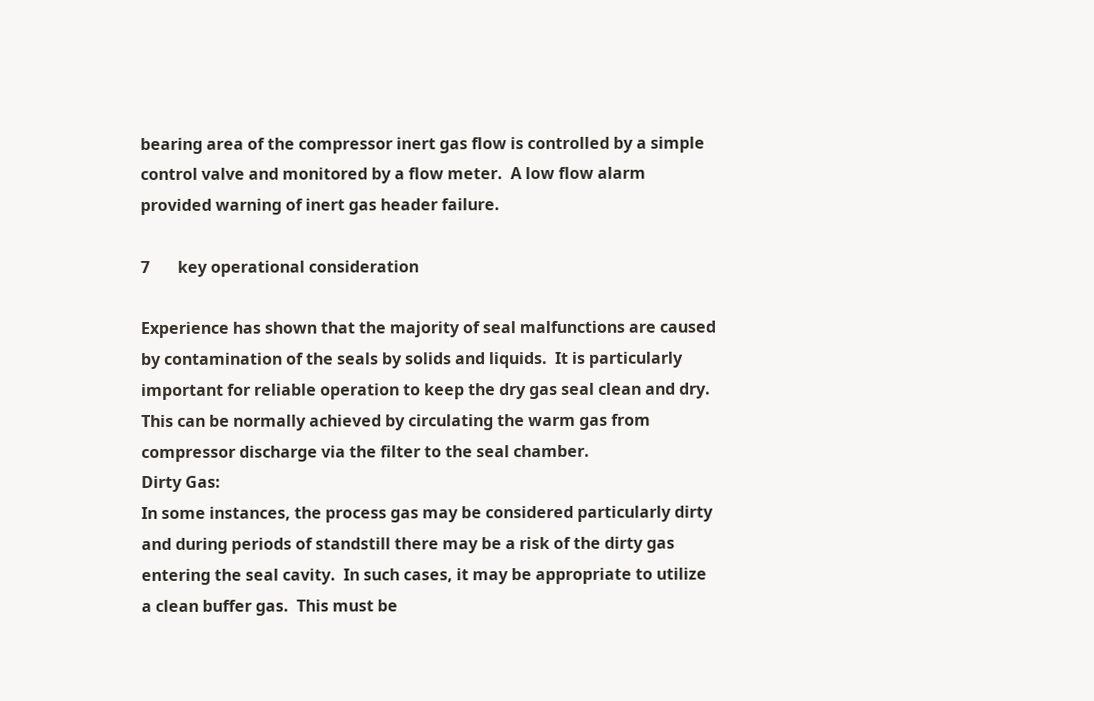bearing area of the compressor inert gas flow is controlled by a simple control valve and monitored by a flow meter.  A low flow alarm provided warning of inert gas header failure.

7       key operational consideration

Experience has shown that the majority of seal malfunctions are caused by contamination of the seals by solids and liquids.  It is particularly important for reliable operation to keep the dry gas seal clean and dry.  This can be normally achieved by circulating the warm gas from compressor discharge via the filter to the seal chamber.
Dirty Gas:
In some instances, the process gas may be considered particularly dirty and during periods of standstill there may be a risk of the dirty gas entering the seal cavity.  In such cases, it may be appropriate to utilize a clean buffer gas.  This must be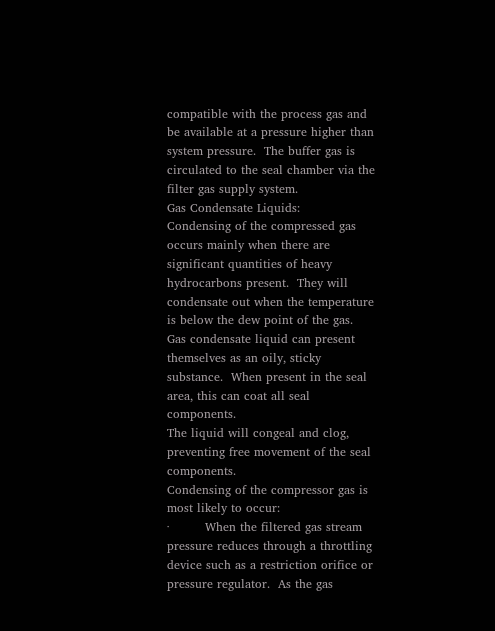compatible with the process gas and be available at a pressure higher than system pressure.  The buffer gas is circulated to the seal chamber via the filter gas supply system.
Gas Condensate Liquids:
Condensing of the compressed gas occurs mainly when there are significant quantities of heavy hydrocarbons present.  They will condensate out when the temperature is below the dew point of the gas.  Gas condensate liquid can present themselves as an oily, sticky substance.  When present in the seal area, this can coat all seal components.
The liquid will congeal and clog, preventing free movement of the seal components.
Condensing of the compressor gas is most likely to occur:
·         When the filtered gas stream pressure reduces through a throttling device such as a restriction orifice or pressure regulator.  As the gas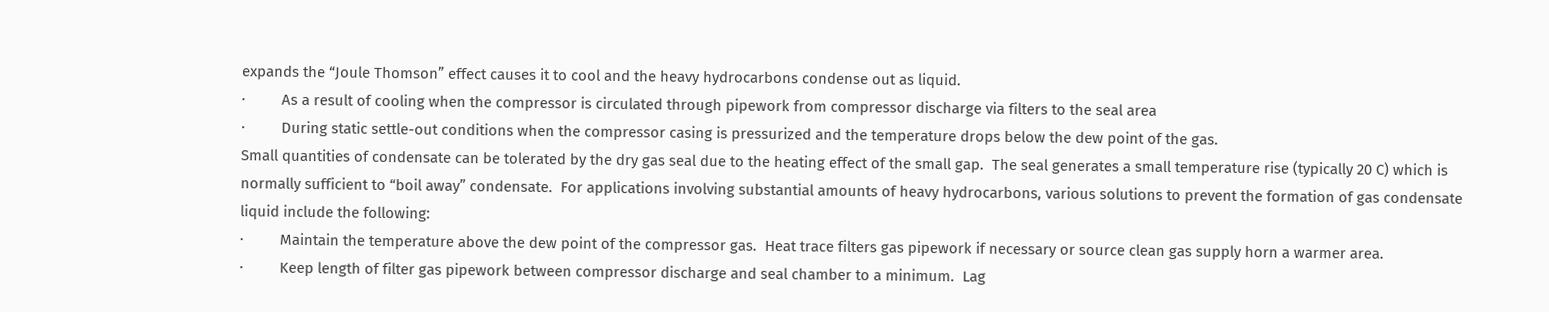expands the “Joule Thomson” effect causes it to cool and the heavy hydrocarbons condense out as liquid.
·         As a result of cooling when the compressor is circulated through pipework from compressor discharge via filters to the seal area
·         During static settle-out conditions when the compressor casing is pressurized and the temperature drops below the dew point of the gas.
Small quantities of condensate can be tolerated by the dry gas seal due to the heating effect of the small gap.  The seal generates a small temperature rise (typically 20 C) which is normally sufficient to “boil away” condensate.  For applications involving substantial amounts of heavy hydrocarbons, various solutions to prevent the formation of gas condensate liquid include the following:
·         Maintain the temperature above the dew point of the compressor gas.  Heat trace filters gas pipework if necessary or source clean gas supply horn a warmer area.
·         Keep length of filter gas pipework between compressor discharge and seal chamber to a minimum.  Lag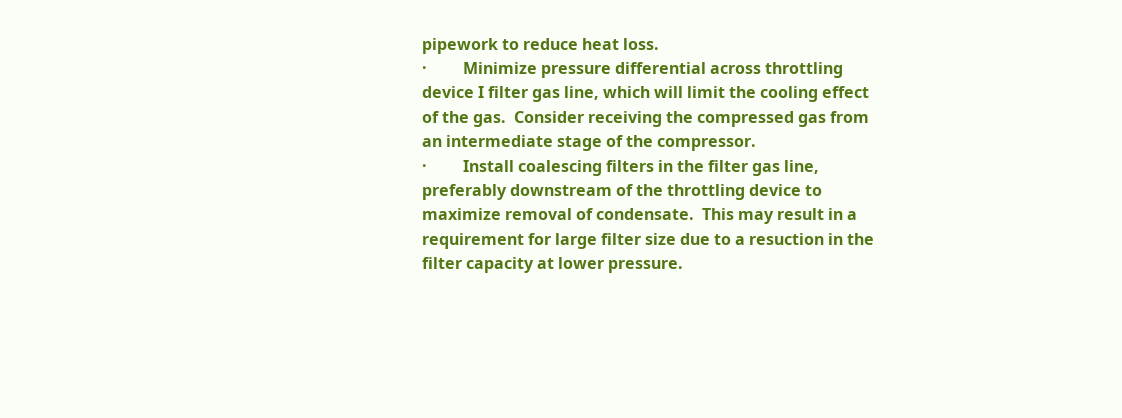pipework to reduce heat loss.
·         Minimize pressure differential across throttling device I filter gas line, which will limit the cooling effect of the gas.  Consider receiving the compressed gas from an intermediate stage of the compressor.
·         Install coalescing filters in the filter gas line, preferably downstream of the throttling device to maximize removal of condensate.  This may result in a requirement for large filter size due to a resuction in the filter capacity at lower pressure.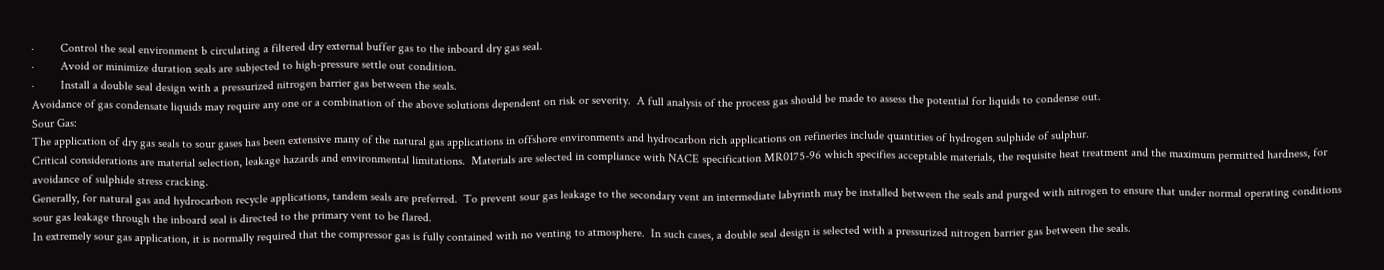·         Control the seal environment b circulating a filtered dry external buffer gas to the inboard dry gas seal.
·         Avoid or minimize duration seals are subjected to high-pressure settle out condition.
·         Install a double seal design with a pressurized nitrogen barrier gas between the seals.
Avoidance of gas condensate liquids may require any one or a combination of the above solutions dependent on risk or severity.  A full analysis of the process gas should be made to assess the potential for liquids to condense out.
Sour Gas:
The application of dry gas seals to sour gases has been extensive many of the natural gas applications in offshore environments and hydrocarbon rich applications on refineries include quantities of hydrogen sulphide of sulphur.
Critical considerations are material selection, leakage hazards and environmental limitations.  Materials are selected in compliance with NACE specification MR0175-96 which specifies acceptable materials, the requisite heat treatment and the maximum permitted hardness, for avoidance of sulphide stress cracking.
Generally, for natural gas and hydrocarbon recycle applications, tandem seals are preferred.  To prevent sour gas leakage to the secondary vent an intermediate labyrinth may be installed between the seals and purged with nitrogen to ensure that under normal operating conditions sour gas leakage through the inboard seal is directed to the primary vent to be flared.
In extremely sour gas application, it is normally required that the compressor gas is fully contained with no venting to atmosphere.  In such cases, a double seal design is selected with a pressurized nitrogen barrier gas between the seals.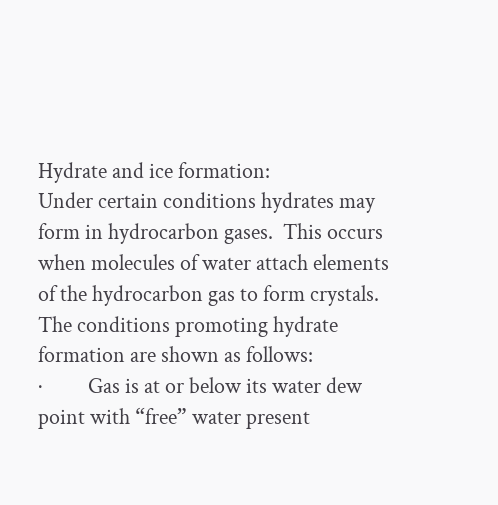Hydrate and ice formation:
Under certain conditions hydrates may form in hydrocarbon gases.  This occurs when molecules of water attach elements of the hydrocarbon gas to form crystals.  The conditions promoting hydrate formation are shown as follows:
·         Gas is at or below its water dew point with “free” water present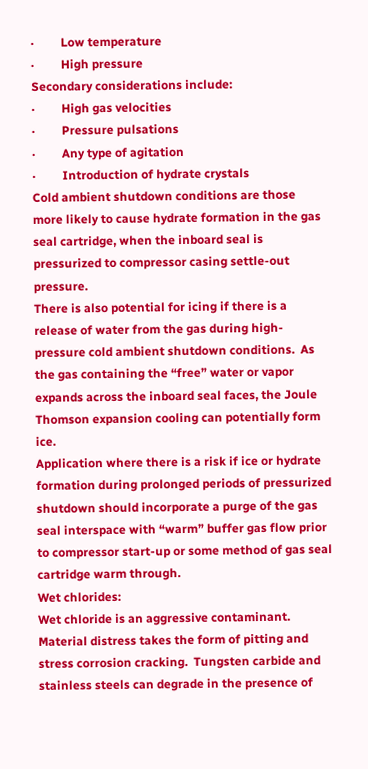·         Low temperature
·         High pressure
Secondary considerations include:
·         High gas velocities
·         Pressure pulsations
·         Any type of agitation
·         Introduction of hydrate crystals
Cold ambient shutdown conditions are those more likely to cause hydrate formation in the gas seal cartridge, when the inboard seal is pressurized to compressor casing settle-out pressure.
There is also potential for icing if there is a release of water from the gas during high-pressure cold ambient shutdown conditions.  As the gas containing the “free” water or vapor expands across the inboard seal faces, the Joule Thomson expansion cooling can potentially form ice.
Application where there is a risk if ice or hydrate formation during prolonged periods of pressurized shutdown should incorporate a purge of the gas seal interspace with “warm” buffer gas flow prior to compressor start-up or some method of gas seal cartridge warm through.
Wet chlorides:
Wet chloride is an aggressive contaminant.  Material distress takes the form of pitting and stress corrosion cracking.  Tungsten carbide and stainless steels can degrade in the presence of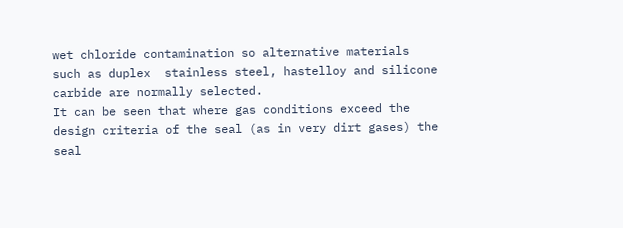wet chloride contamination so alternative materials such as duplex  stainless steel, hastelloy and silicone carbide are normally selected.
It can be seen that where gas conditions exceed the design criteria of the seal (as in very dirt gases) the seal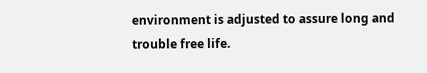environment is adjusted to assure long and trouble free life.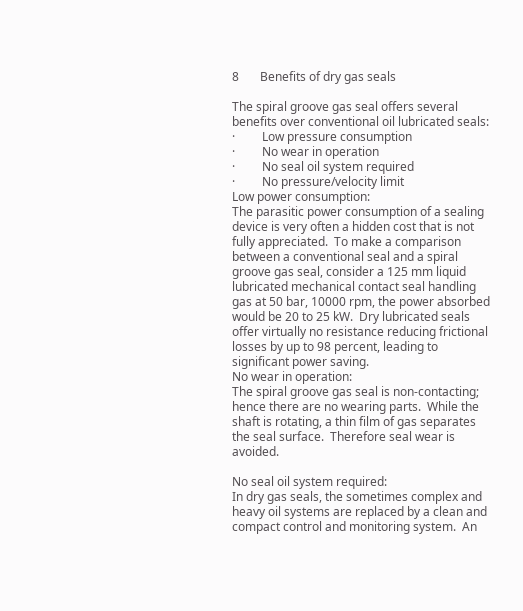8       Benefits of dry gas seals

The spiral groove gas seal offers several benefits over conventional oil lubricated seals:
·         Low pressure consumption
·         No wear in operation
·         No seal oil system required
·         No pressure/velocity limit
Low power consumption:
The parasitic power consumption of a sealing device is very often a hidden cost that is not fully appreciated.  To make a comparison between a conventional seal and a spiral groove gas seal, consider a 125 mm liquid lubricated mechanical contact seal handling gas at 50 bar, 10000 rpm, the power absorbed would be 20 to 25 kW.  Dry lubricated seals offer virtually no resistance reducing frictional losses by up to 98 percent, leading to significant power saving.
No wear in operation:
The spiral groove gas seal is non-contacting; hence there are no wearing parts.  While the shaft is rotating, a thin film of gas separates the seal surface.  Therefore seal wear is avoided.

No seal oil system required:
In dry gas seals, the sometimes complex and heavy oil systems are replaced by a clean and compact control and monitoring system.  An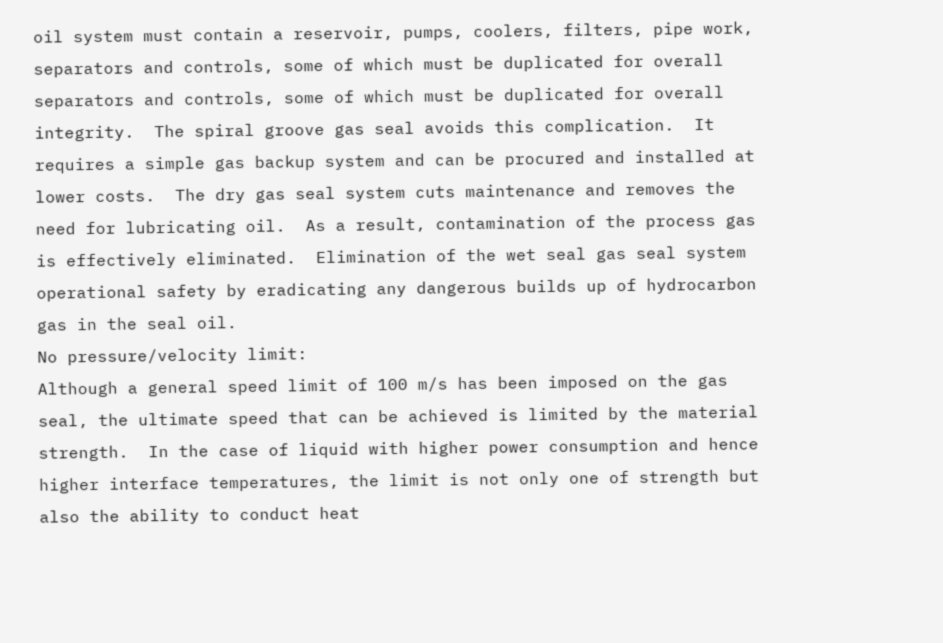oil system must contain a reservoir, pumps, coolers, filters, pipe work, separators and controls, some of which must be duplicated for overall separators and controls, some of which must be duplicated for overall integrity.  The spiral groove gas seal avoids this complication.  It requires a simple gas backup system and can be procured and installed at lower costs.  The dry gas seal system cuts maintenance and removes the need for lubricating oil.  As a result, contamination of the process gas is effectively eliminated.  Elimination of the wet seal gas seal system operational safety by eradicating any dangerous builds up of hydrocarbon gas in the seal oil.
No pressure/velocity limit:
Although a general speed limit of 100 m/s has been imposed on the gas seal, the ultimate speed that can be achieved is limited by the material strength.  In the case of liquid with higher power consumption and hence higher interface temperatures, the limit is not only one of strength but also the ability to conduct heat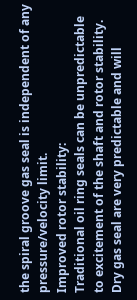the spiral groove gas seal is independent of any pressure/velocity limit.
Improved rotor stability:
Traditional oil ring seals can be unpredictable to excitement of the shaft and rotor stability.  Dry gas seal are very predictable and will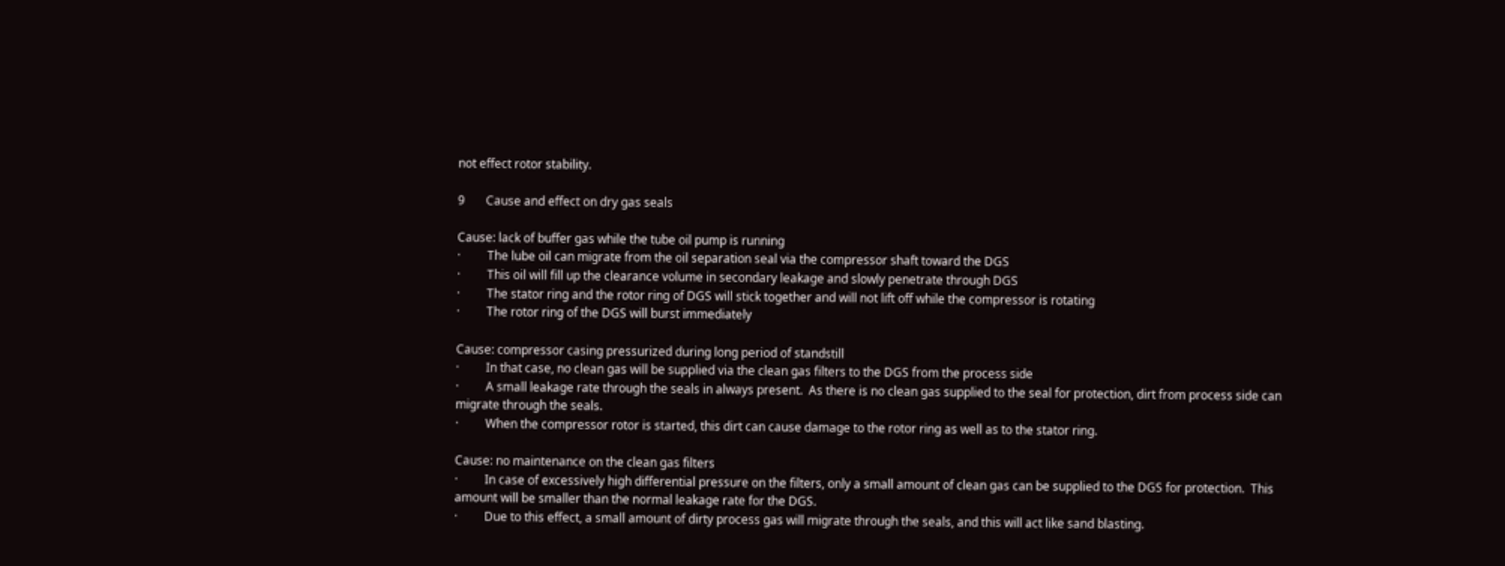not effect rotor stability.

9       Cause and effect on dry gas seals

Cause: lack of buffer gas while the tube oil pump is running
·         The lube oil can migrate from the oil separation seal via the compressor shaft toward the DGS
·         This oil will fill up the clearance volume in secondary leakage and slowly penetrate through DGS
·         The stator ring and the rotor ring of DGS will stick together and will not lift off while the compressor is rotating
·         The rotor ring of the DGS will burst immediately

Cause: compressor casing pressurized during long period of standstill
·         In that case, no clean gas will be supplied via the clean gas filters to the DGS from the process side
·         A small leakage rate through the seals in always present.  As there is no clean gas supplied to the seal for protection, dirt from process side can migrate through the seals.
·         When the compressor rotor is started, this dirt can cause damage to the rotor ring as well as to the stator ring.

Cause: no maintenance on the clean gas filters
·         In case of excessively high differential pressure on the filters, only a small amount of clean gas can be supplied to the DGS for protection.  This amount will be smaller than the normal leakage rate for the DGS.
·         Due to this effect, a small amount of dirty process gas will migrate through the seals, and this will act like sand blasting.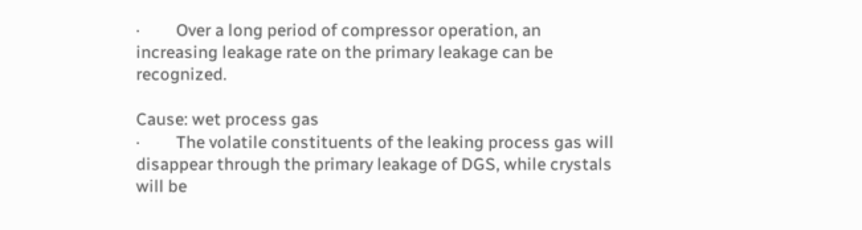·         Over a long period of compressor operation, an increasing leakage rate on the primary leakage can be recognized.

Cause: wet process gas
·         The volatile constituents of the leaking process gas will disappear through the primary leakage of DGS, while crystals will be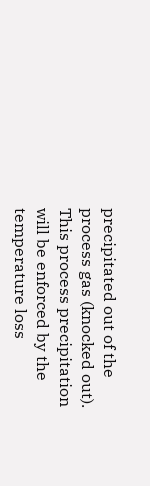precipitated out of the process gas (knocked out).  This process precipitation will be enforced by the temperature loss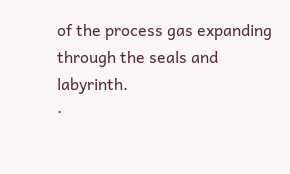of the process gas expanding through the seals and labyrinth.
·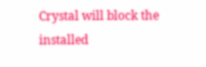Crystal will block the installed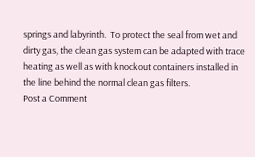springs and labyrinth.  To protect the seal from wet and dirty gas, the clean gas system can be adapted with trace heating as well as with knockout containers installed in the line behind the normal clean gas filters.
Post a Comment